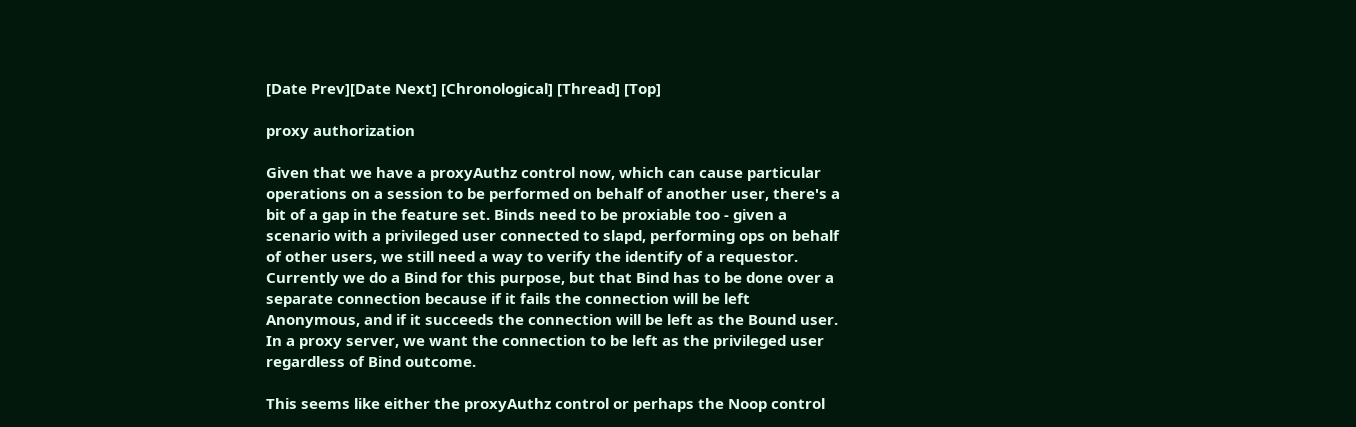[Date Prev][Date Next] [Chronological] [Thread] [Top]

proxy authorization

Given that we have a proxyAuthz control now, which can cause particular
operations on a session to be performed on behalf of another user, there's a
bit of a gap in the feature set. Binds need to be proxiable too - given a
scenario with a privileged user connected to slapd, performing ops on behalf
of other users, we still need a way to verify the identify of a requestor.
Currently we do a Bind for this purpose, but that Bind has to be done over a
separate connection because if it fails the connection will be left
Anonymous, and if it succeeds the connection will be left as the Bound user.
In a proxy server, we want the connection to be left as the privileged user
regardless of Bind outcome.

This seems like either the proxyAuthz control or perhaps the Noop control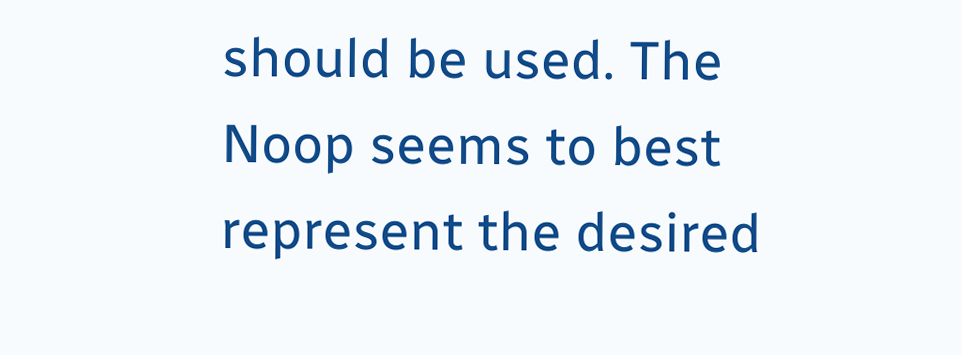should be used. The Noop seems to best represent the desired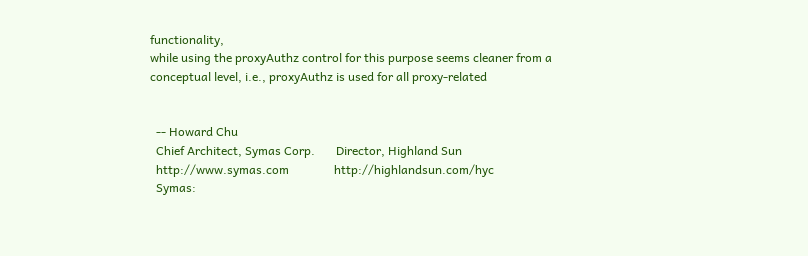functionality,
while using the proxyAuthz control for this purpose seems cleaner from a
conceptual level, i.e., proxyAuthz is used for all proxy-related


  -- Howard Chu
  Chief Architect, Symas Corp.       Director, Highland Sun
  http://www.symas.com               http://highlandsun.com/hyc
  Symas: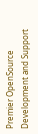Premier OpenSource Development and Support